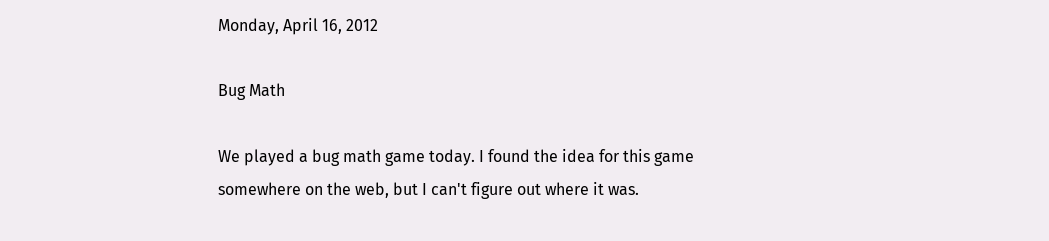Monday, April 16, 2012

Bug Math

We played a bug math game today. I found the idea for this game somewhere on the web, but I can't figure out where it was.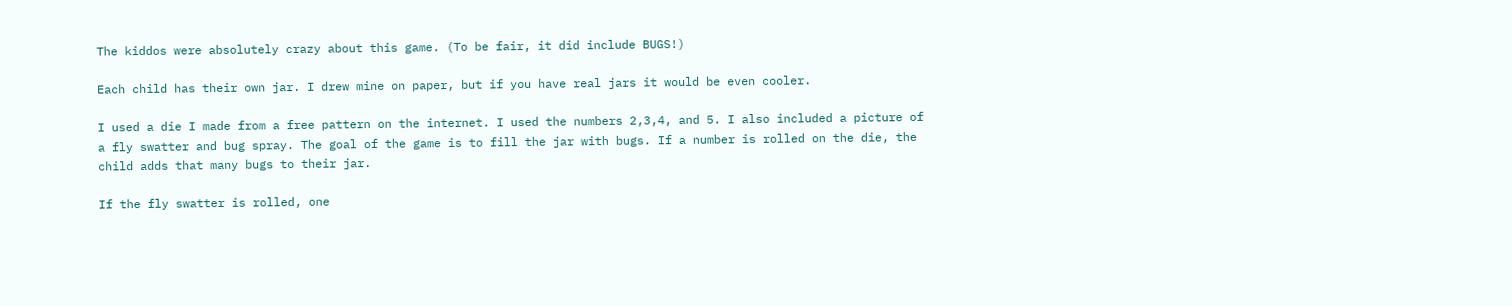The kiddos were absolutely crazy about this game. (To be fair, it did include BUGS!)

Each child has their own jar. I drew mine on paper, but if you have real jars it would be even cooler.

I used a die I made from a free pattern on the internet. I used the numbers 2,3,4, and 5. I also included a picture of a fly swatter and bug spray. The goal of the game is to fill the jar with bugs. If a number is rolled on the die, the child adds that many bugs to their jar.

If the fly swatter is rolled, one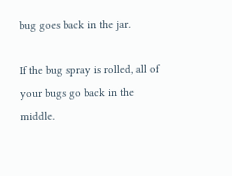bug goes back in the jar.

If the bug spray is rolled, all of your bugs go back in the middle.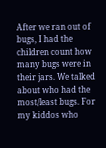After we ran out of bugs, I had the children count how many bugs were in their jars. We talked about who had the most/least bugs. For my kiddos who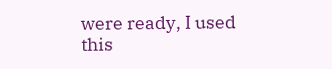were ready, I used this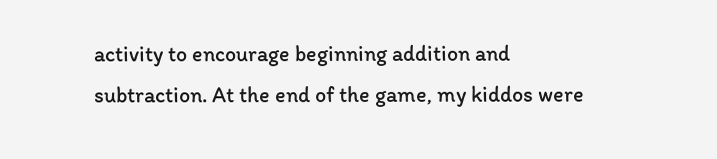activity to encourage beginning addition and subtraction. At the end of the game, my kiddos were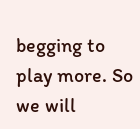begging to play more. So we will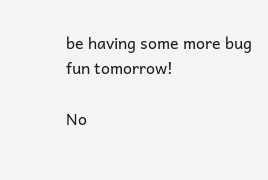be having some more bug fun tomorrow!

No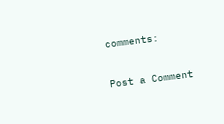comments:

Post a Comment